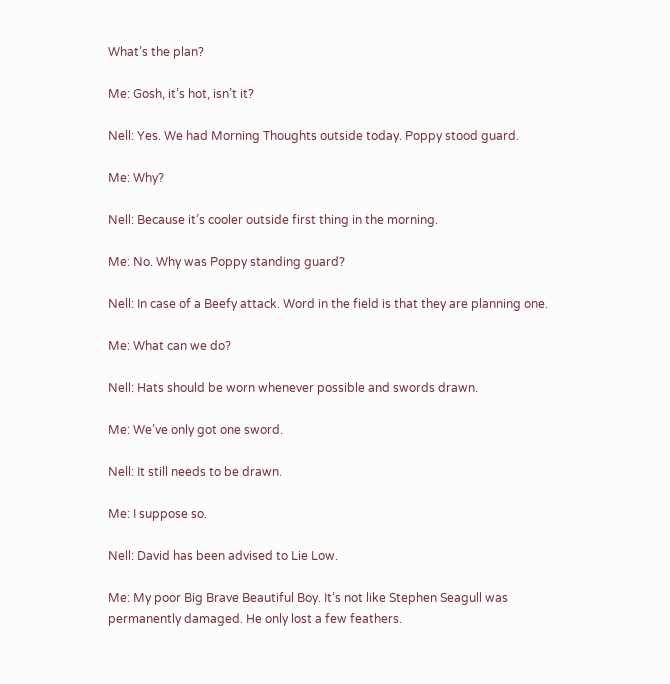What’s the plan?

Me: Gosh, it’s hot, isn’t it?

Nell: Yes. We had Morning Thoughts outside today. Poppy stood guard.

Me: Why?

Nell: Because it’s cooler outside first thing in the morning.

Me: No. Why was Poppy standing guard?

Nell: In case of a Beefy attack. Word in the field is that they are planning one.

Me: What can we do?

Nell: Hats should be worn whenever possible and swords drawn.

Me: We’ve only got one sword.

Nell: It still needs to be drawn.

Me: I suppose so.

Nell: David has been advised to Lie Low.

Me: My poor Big Brave Beautiful Boy. It’s not like Stephen Seagull was permanently damaged. He only lost a few feathers.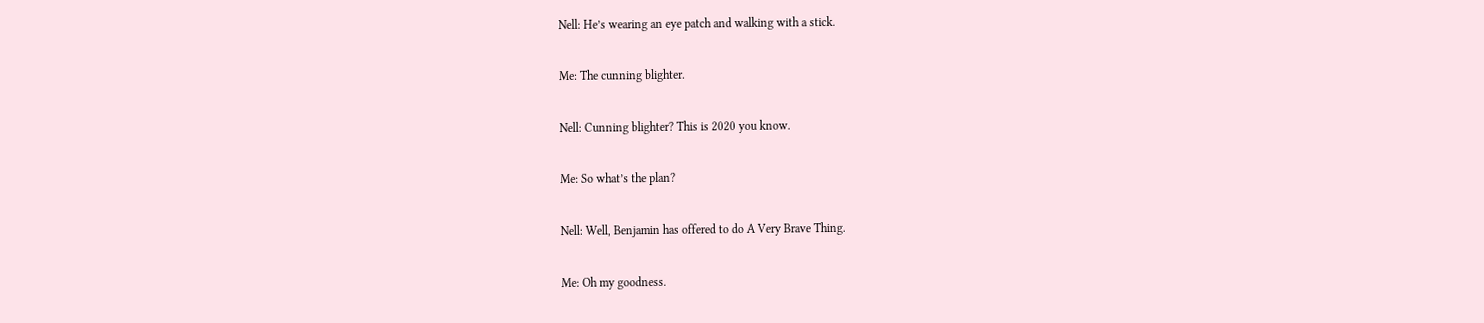Nell: He’s wearing an eye patch and walking with a stick.

Me: The cunning blighter.

Nell: Cunning blighter? This is 2020 you know.

Me: So what’s the plan?

Nell: Well, Benjamin has offered to do A Very Brave Thing.

Me: Oh my goodness.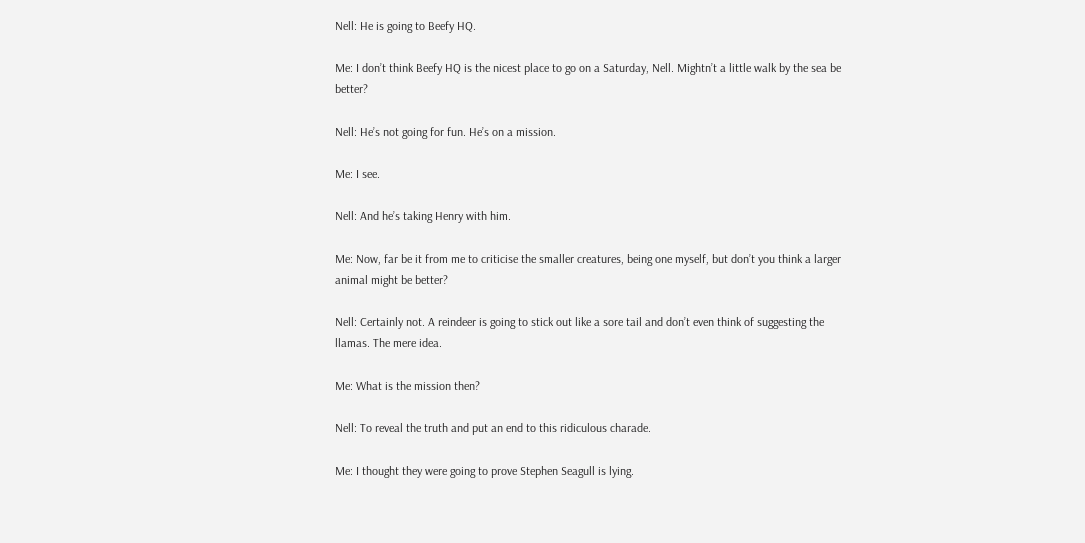Nell: He is going to Beefy HQ.

Me: I don’t think Beefy HQ is the nicest place to go on a Saturday, Nell. Mightn’t a little walk by the sea be better?

Nell: He’s not going for fun. He’s on a mission.

Me: I see.

Nell: And he’s taking Henry with him.

Me: Now, far be it from me to criticise the smaller creatures, being one myself, but don’t you think a larger animal might be better?

Nell: Certainly not. A reindeer is going to stick out like a sore tail and don’t even think of suggesting the llamas. The mere idea.

Me: What is the mission then?

Nell: To reveal the truth and put an end to this ridiculous charade.

Me: I thought they were going to prove Stephen Seagull is lying.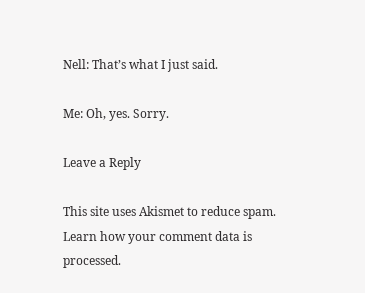Nell: That’s what I just said.

Me: Oh, yes. Sorry.

Leave a Reply

This site uses Akismet to reduce spam. Learn how your comment data is processed.